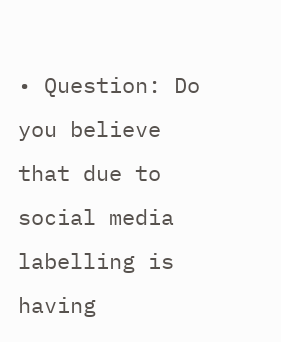• Question: Do you believe that due to social media labelling is having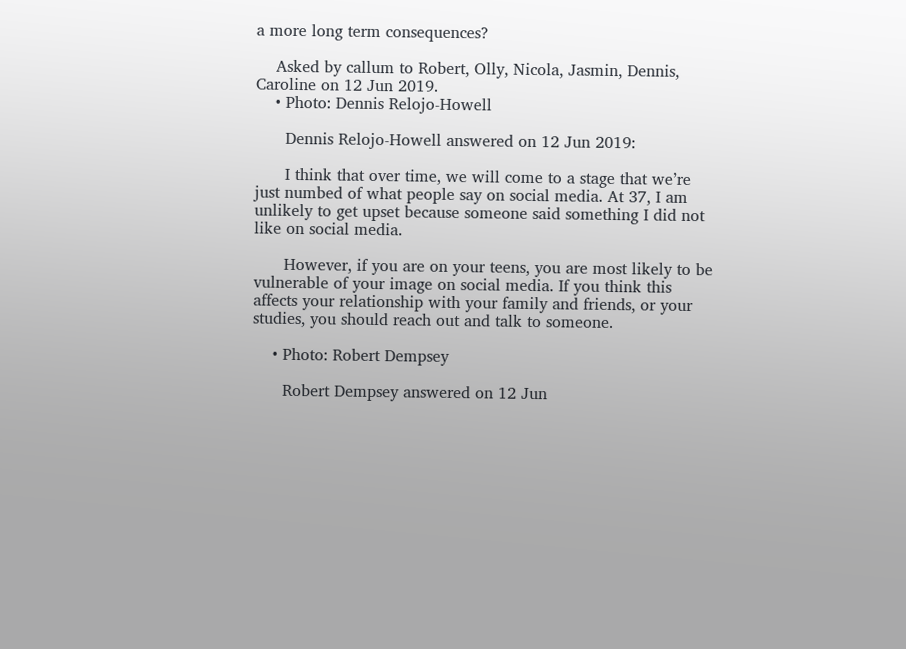a more long term consequences?

    Asked by callum to Robert, Olly, Nicola, Jasmin, Dennis, Caroline on 12 Jun 2019.
    • Photo: Dennis Relojo-Howell

      Dennis Relojo-Howell answered on 12 Jun 2019:

      I think that over time, we will come to a stage that we’re just numbed of what people say on social media. At 37, I am unlikely to get upset because someone said something I did not like on social media.

      However, if you are on your teens, you are most likely to be vulnerable of your image on social media. If you think this affects your relationship with your family and friends, or your studies, you should reach out and talk to someone.

    • Photo: Robert Dempsey

      Robert Dempsey answered on 12 Jun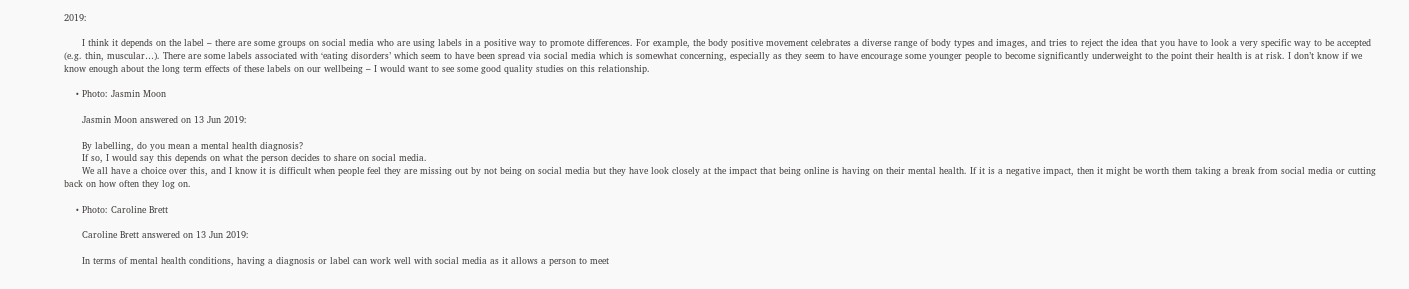2019:

      I think it depends on the label – there are some groups on social media who are using labels in a positive way to promote differences. For example, the body positive movement celebrates a diverse range of body types and images, and tries to reject the idea that you have to look a very specific way to be accepted (e.g. thin, muscular…). There are some labels associated with ‘eating disorders’ which seem to have been spread via social media which is somewhat concerning, especially as they seem to have encourage some younger people to become significantly underweight to the point their health is at risk. I don’t know if we know enough about the long term effects of these labels on our wellbeing – I would want to see some good quality studies on this relationship.

    • Photo: Jasmin Moon

      Jasmin Moon answered on 13 Jun 2019:

      By labelling, do you mean a mental health diagnosis?
      If so, I would say this depends on what the person decides to share on social media.
      We all have a choice over this, and I know it is difficult when people feel they are missing out by not being on social media but they have look closely at the impact that being online is having on their mental health. If it is a negative impact, then it might be worth them taking a break from social media or cutting back on how often they log on.

    • Photo: Caroline Brett

      Caroline Brett answered on 13 Jun 2019:

      In terms of mental health conditions, having a diagnosis or label can work well with social media as it allows a person to meet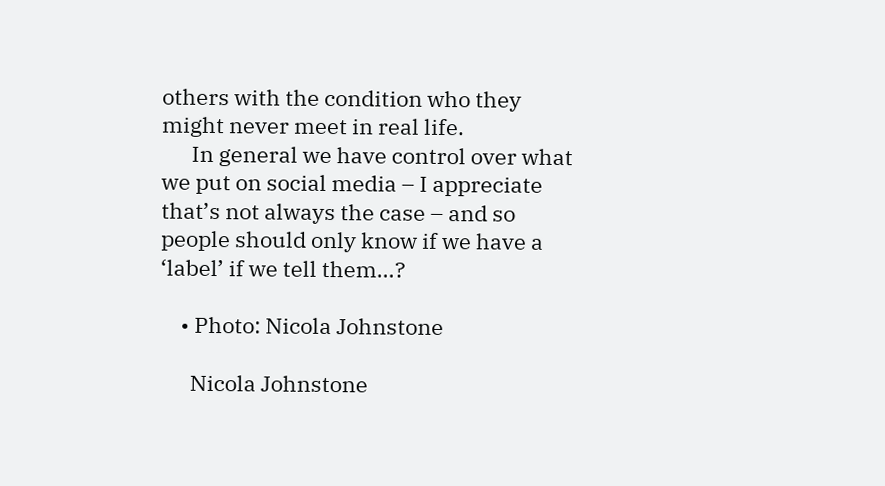others with the condition who they might never meet in real life.
      In general we have control over what we put on social media – I appreciate that’s not always the case – and so people should only know if we have a ‘label’ if we tell them…?

    • Photo: Nicola Johnstone

      Nicola Johnstone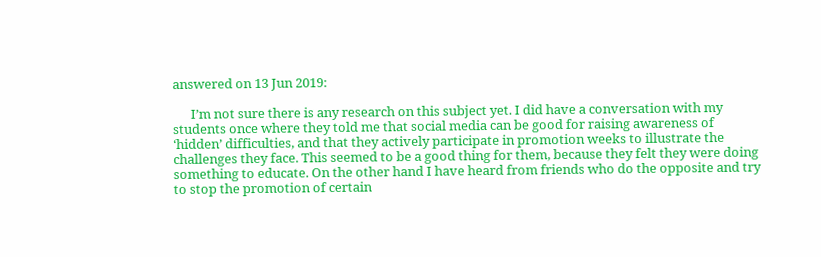answered on 13 Jun 2019:

      I’m not sure there is any research on this subject yet. I did have a conversation with my students once where they told me that social media can be good for raising awareness of ‘hidden’ difficulties, and that they actively participate in promotion weeks to illustrate the challenges they face. This seemed to be a good thing for them, because they felt they were doing something to educate. On the other hand I have heard from friends who do the opposite and try to stop the promotion of certain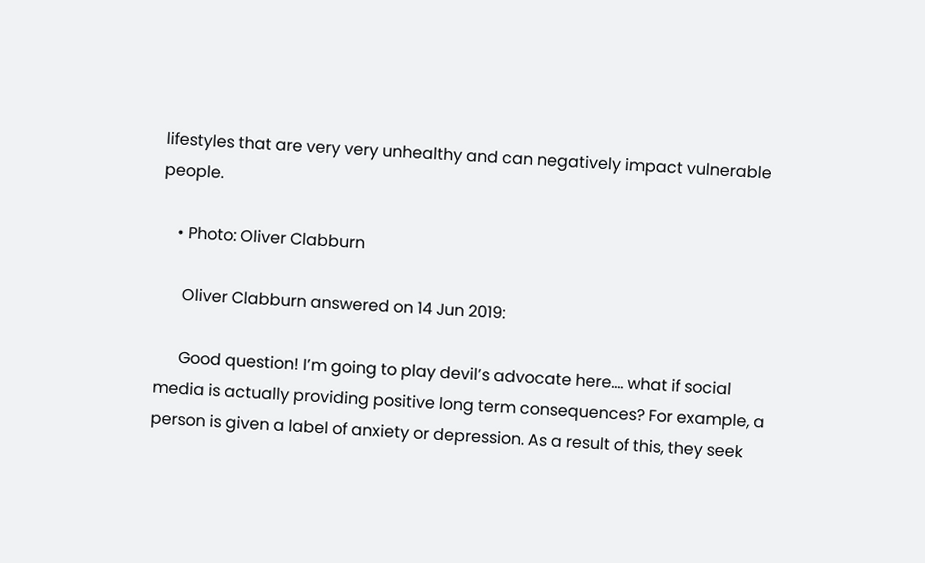lifestyles that are very very unhealthy and can negatively impact vulnerable people.

    • Photo: Oliver Clabburn

      Oliver Clabburn answered on 14 Jun 2019:

      Good question! I’m going to play devil’s advocate here…. what if social media is actually providing positive long term consequences? For example, a person is given a label of anxiety or depression. As a result of this, they seek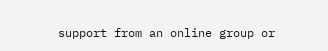support from an online group or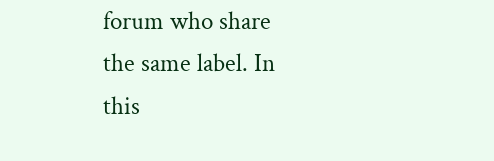forum who share the same label. In this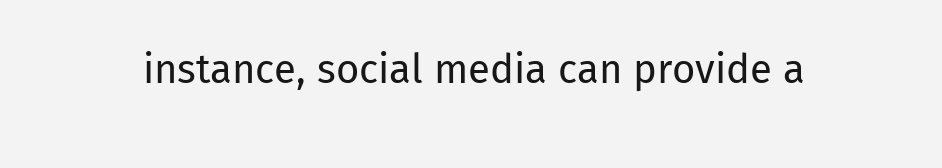instance, social media can provide a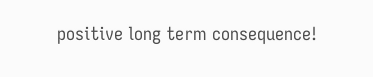positive long term consequence!